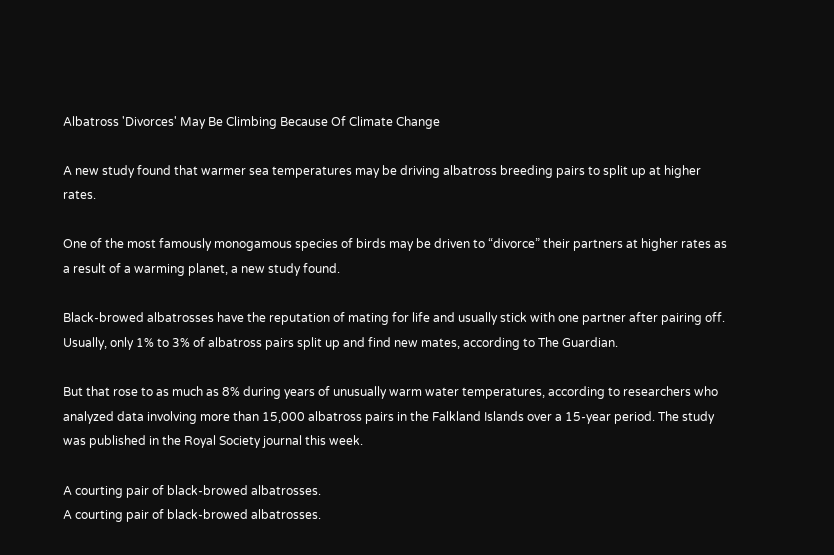Albatross 'Divorces' May Be Climbing Because Of Climate Change

A new study found that warmer sea temperatures may be driving albatross breeding pairs to split up at higher rates.

One of the most famously monogamous species of birds may be driven to “divorce” their partners at higher rates as a result of a warming planet, a new study found.

Black-browed albatrosses have the reputation of mating for life and usually stick with one partner after pairing off. Usually, only 1% to 3% of albatross pairs split up and find new mates, according to The Guardian.

But that rose to as much as 8% during years of unusually warm water temperatures, according to researchers who analyzed data involving more than 15,000 albatross pairs in the Falkland Islands over a 15-year period. The study was published in the Royal Society journal this week.

A courting pair of black-browed albatrosses.
A courting pair of black-browed albatrosses.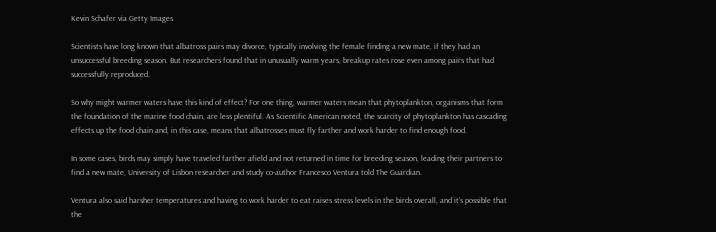Kevin Schafer via Getty Images

Scientists have long known that albatross pairs may divorce, typically involving the female finding a new mate, if they had an unsuccessful breeding season. But researchers found that in unusually warm years, breakup rates rose even among pairs that had successfully reproduced.

So why might warmer waters have this kind of effect? For one thing, warmer waters mean that phytoplankton, organisms that form the foundation of the marine food chain, are less plentiful. As Scientific American noted, the scarcity of phytoplankton has cascading effects up the food chain and, in this case, means that albatrosses must fly farther and work harder to find enough food.

In some cases, birds may simply have traveled farther afield and not returned in time for breeding season, leading their partners to find a new mate, University of Lisbon researcher and study co-author Francesco Ventura told The Guardian.

Ventura also said harsher temperatures and having to work harder to eat raises stress levels in the birds overall, and it’s possible that the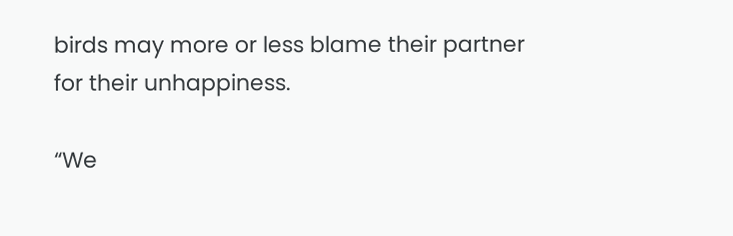birds may more or less blame their partner for their unhappiness.

“We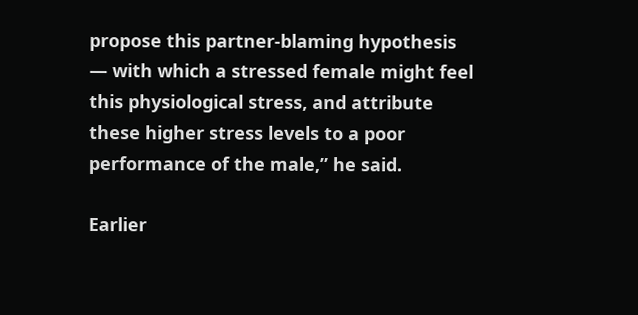propose this partner-blaming hypothesis ― with which a stressed female might feel this physiological stress, and attribute these higher stress levels to a poor performance of the male,” he said.

Earlier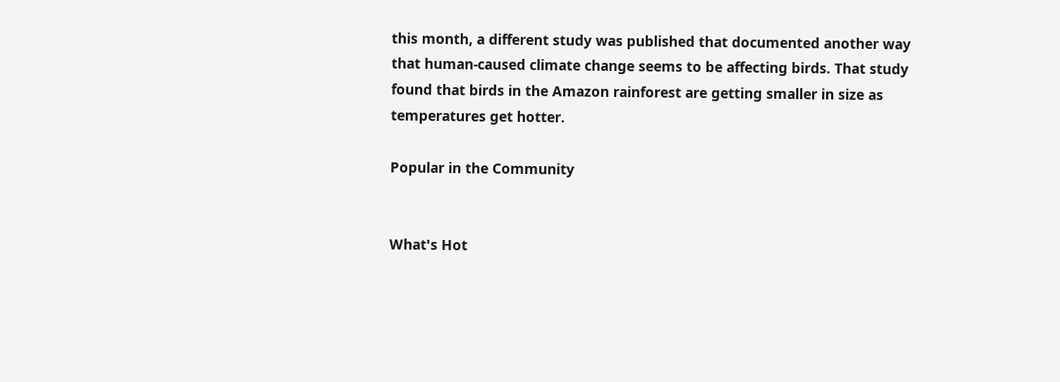this month, a different study was published that documented another way that human-caused climate change seems to be affecting birds. That study found that birds in the Amazon rainforest are getting smaller in size as temperatures get hotter.

Popular in the Community


What's Hot